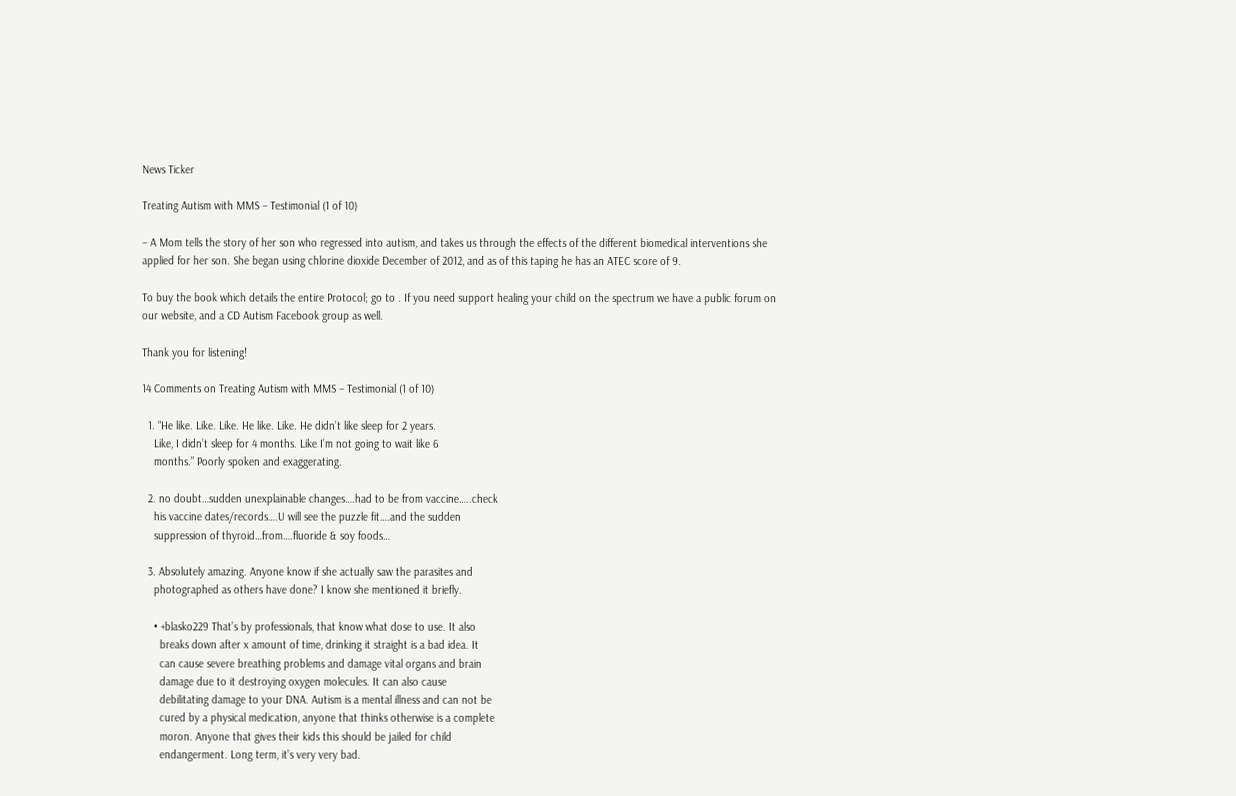News Ticker

Treating Autism with MMS – Testimonial (1 of 10)

– A Mom tells the story of her son who regressed into autism, and takes us through the effects of the different biomedical interventions she applied for her son. She began using chlorine dioxide December of 2012, and as of this taping he has an ATEC score of 9.

To buy the book which details the entire Protocol; go to . If you need support healing your child on the spectrum we have a public forum on our website, and a CD Autism Facebook group as well.

Thank you for listening!

14 Comments on Treating Autism with MMS – Testimonial (1 of 10)

  1. “He like. Like. Like. He like. Like. He didn’t like sleep for 2 years.
    Like, I didn’t sleep for 4 months. Like I’m not going to wait like 6
    months.” Poorly spoken and exaggerating.

  2. no doubt…sudden unexplainable changes….had to be from vaccine…..check
    his vaccine dates/records….U will see the puzzle fit….and the sudden
    suppression of thyroid…from….fluoride & soy foods…

  3. Absolutely amazing. Anyone know if she actually saw the parasites and
    photographed as others have done? I know she mentioned it briefly.

    • +blasko229 That’s by professionals, that know what dose to use. It also
      breaks down after x amount of time, drinking it straight is a bad idea. It
      can cause severe breathing problems and damage vital organs and brain
      damage due to it destroying oxygen molecules. It can also cause
      debilitating damage to your DNA. Autism is a mental illness and can not be
      cured by a physical medication, anyone that thinks otherwise is a complete
      moron. Anyone that gives their kids this should be jailed for child
      endangerment. Long term, it’s very very bad.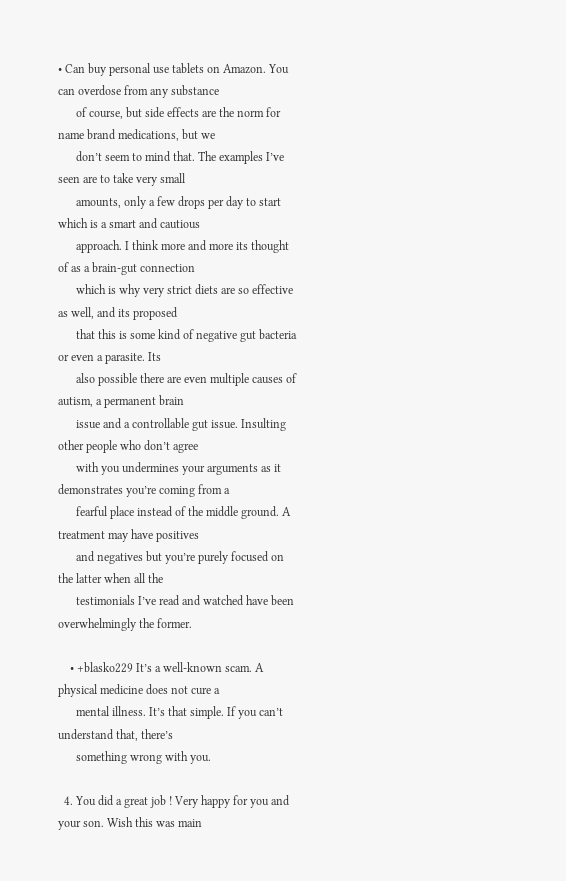• Can buy personal use tablets on Amazon. You can overdose from any substance
      of course, but side effects are the norm for name brand medications, but we
      don’t seem to mind that. The examples I’ve seen are to take very small
      amounts, only a few drops per day to start which is a smart and cautious
      approach. I think more and more its thought of as a brain-gut connection
      which is why very strict diets are so effective as well, and its proposed
      that this is some kind of negative gut bacteria or even a parasite. Its
      also possible there are even multiple causes of autism, a permanent brain
      issue and a controllable gut issue. Insulting other people who don’t agree
      with you undermines your arguments as it demonstrates you’re coming from a
      fearful place instead of the middle ground. A treatment may have positives
      and negatives but you’re purely focused on the latter when all the
      testimonials I’ve read and watched have been overwhelmingly the former.

    • +blasko229 It’s a well-known scam. A physical medicine does not cure a
      mental illness. It’s that simple. If you can’t understand that, there’s
      something wrong with you.

  4. You did a great job ! Very happy for you and your son. Wish this was main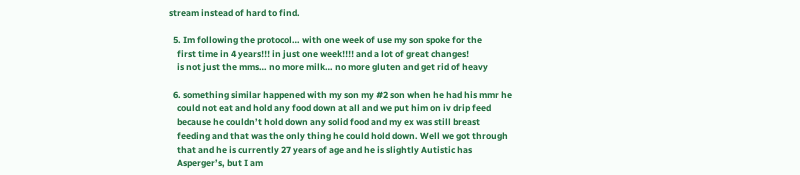stream instead of hard to find.

  5. Im following the protocol… with one week of use my son spoke for the
    first time in 4 years!!! in just one week!!!! and a lot of great changes!
    is not just the mms… no more milk… no more gluten and get rid of heavy

  6. something similar happened with my son my #2 son when he had his mmr he
    could not eat and hold any food down at all and we put him on iv drip feed
    because he couldn’t hold down any solid food and my ex was still breast
    feeding and that was the only thing he could hold down. Well we got through
    that and he is currently 27 years of age and he is slightly Autistic has
    Asperger’s, but I am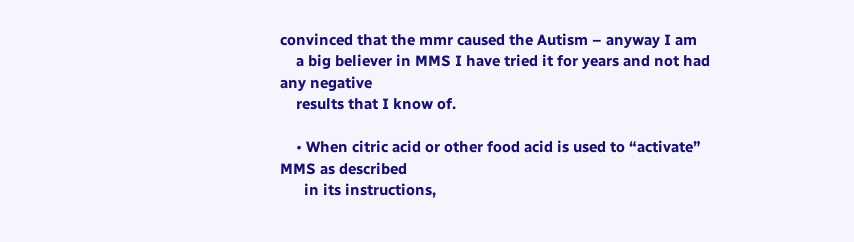convinced that the mmr caused the Autism – anyway I am
    a big believer in MMS I have tried it for years and not had any negative
    results that I know of.

    • When citric acid or other food acid is used to “activate” MMS as described
      in its instructions,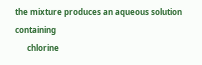the mixture produces an aqueous solution containing
      chlorine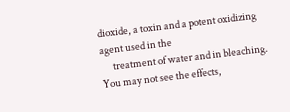dioxide, a toxin and a potent oxidizing agent used in the
      treatment of water and in bleaching. You may not see the effects,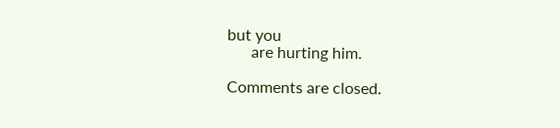but you
      are hurting him.

Comments are closed.